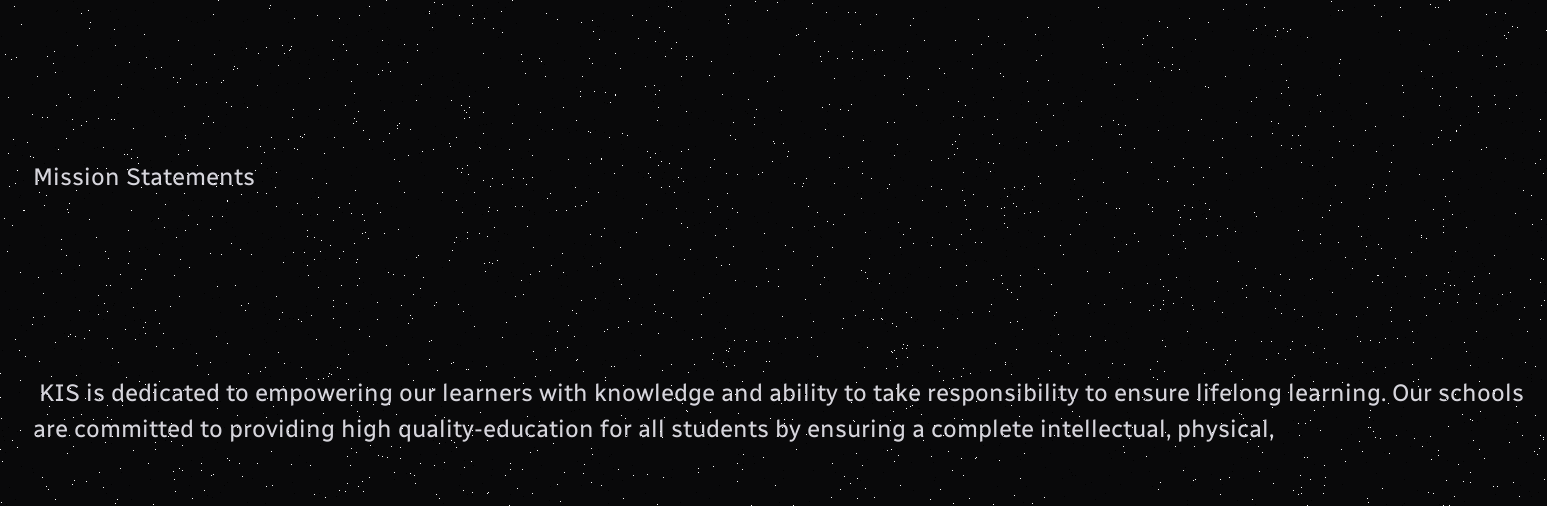Mission Statements





 KIS is dedicated to empowering our learners with knowledge and ability to take responsibility to ensure lifelong learning. Our schools are committed to providing high quality-education for all students by ensuring a complete intellectual, physical,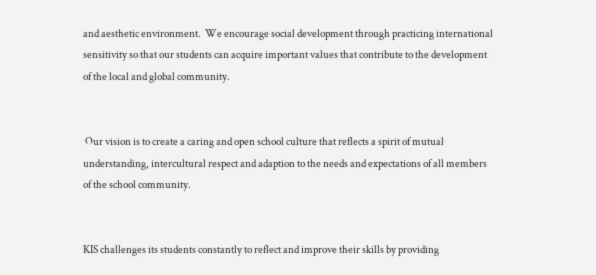and aesthetic environment.  We encourage social development through practicing international sensitivity so that our students can acquire important values that contribute to the development of the local and global community.


 Our vision is to create a caring and open school culture that reflects a spirit of mutual understanding, intercultural respect and adaption to the needs and expectations of all members of the school community.


KIS challenges its students constantly to reflect and improve their skills by providing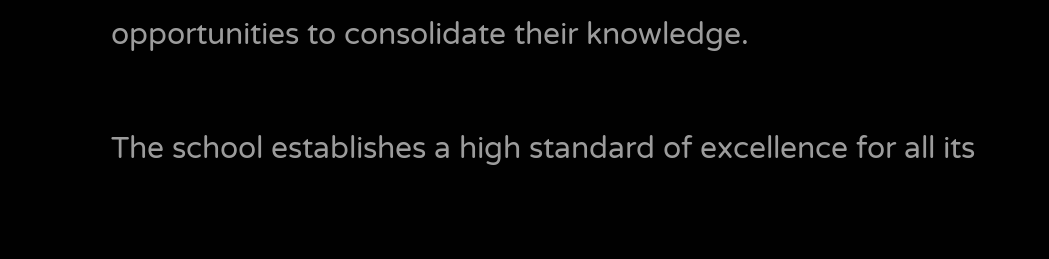opportunities to consolidate their knowledge.

The school establishes a high standard of excellence for all its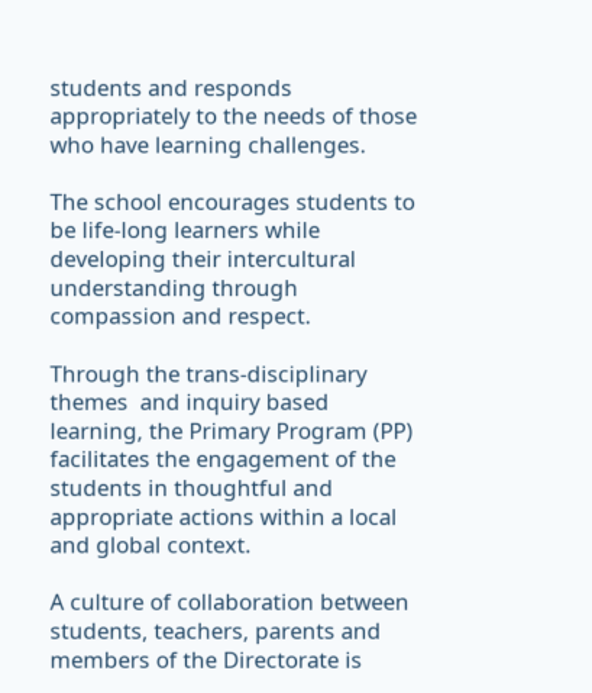students and responds appropriately to the needs of those who have learning challenges.

The school encourages students to be life-long learners while developing their intercultural understanding through compassion and respect.

Through the trans-disciplinary themes  and inquiry based learning, the Primary Program (PP) facilitates the engagement of the students in thoughtful and appropriate actions within a local         and global context.

A culture of collaboration between students, teachers, parents and members of the Directorate is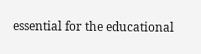essential for the educational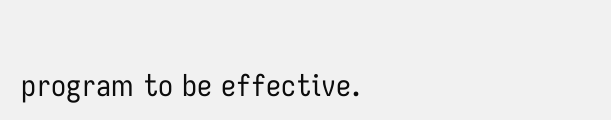program to be effective.